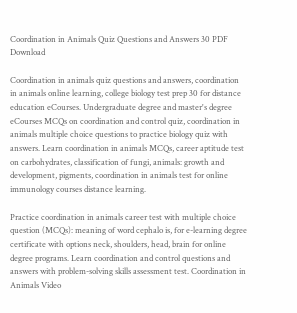Coordination in Animals Quiz Questions and Answers 30 PDF Download

Coordination in animals quiz questions and answers, coordination in animals online learning, college biology test prep 30 for distance education eCourses. Undergraduate degree and master's degree eCourses MCQs on coordination and control quiz, coordination in animals multiple choice questions to practice biology quiz with answers. Learn coordination in animals MCQs, career aptitude test on carbohydrates, classification of fungi, animals: growth and development, pigments, coordination in animals test for online immunology courses distance learning.

Practice coordination in animals career test with multiple choice question (MCQs): meaning of word cephalo is, for e-learning degree certificate with options neck, shoulders, head, brain for online degree programs. Learn coordination and control questions and answers with problem-solving skills assessment test. Coordination in Animals Video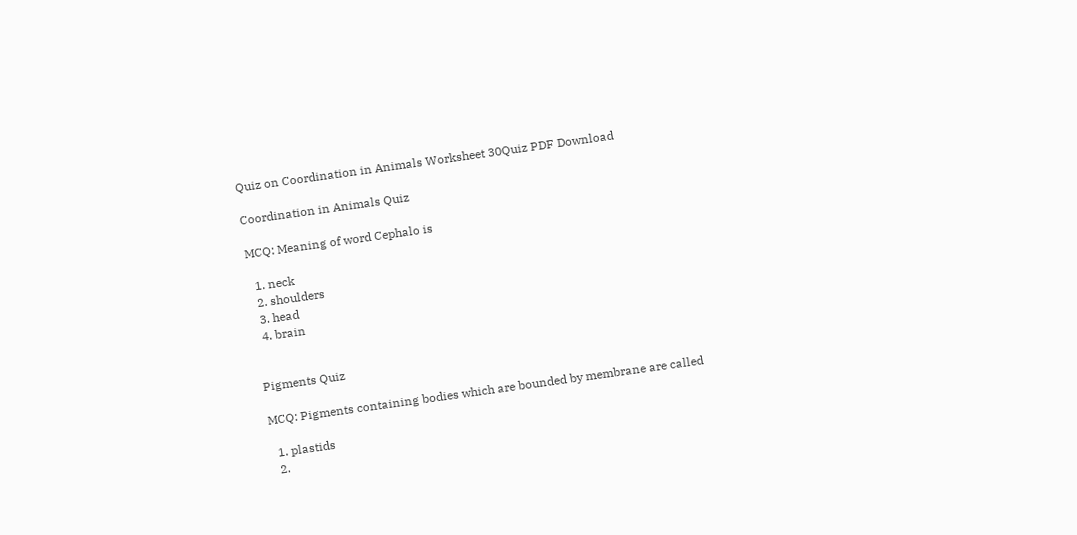Quiz on Coordination in Animals Worksheet 30Quiz PDF Download

Coordination in Animals Quiz

MCQ: Meaning of word Cephalo is

  1. neck
  2. shoulders
  3. head
  4. brain


Pigments Quiz

MCQ: Pigments containing bodies which are bounded by membrane are called

  1. plastids
  2.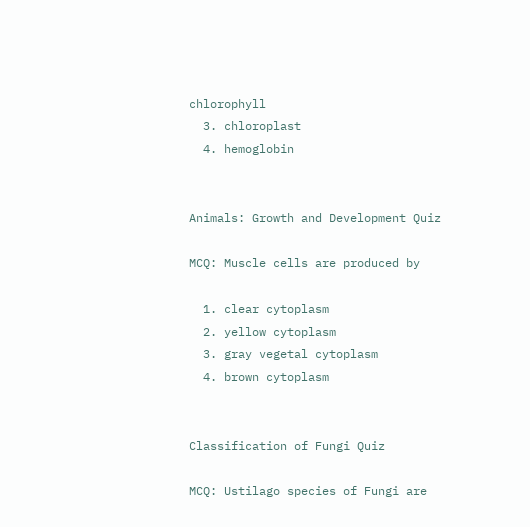chlorophyll
  3. chloroplast
  4. hemoglobin


Animals: Growth and Development Quiz

MCQ: Muscle cells are produced by

  1. clear cytoplasm
  2. yellow cytoplasm
  3. gray vegetal cytoplasm
  4. brown cytoplasm


Classification of Fungi Quiz

MCQ: Ustilago species of Fungi are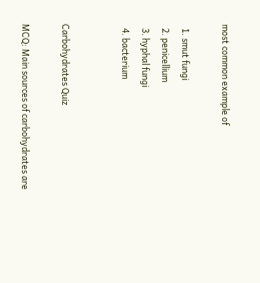most common example of

  1. smut fungi
  2. penicellium
  3. hyphal fungi
  4. bacterium


Carbohydrates Quiz

MCQ: Main sources of carbohydrates are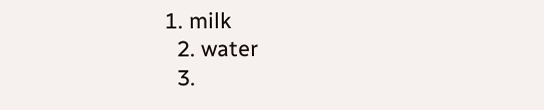1. milk
  2. water
  3.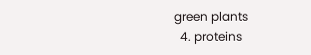green plants
  4. proteins